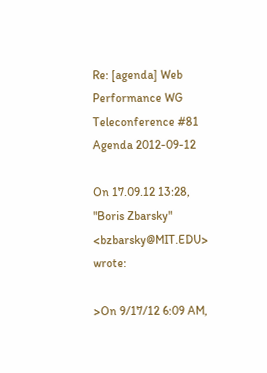Re: [agenda] Web Performance WG Teleconference #81 Agenda 2012-09-12

On 17.09.12 13:28, "Boris Zbarsky" <bzbarsky@MIT.EDU> wrote:

>On 9/17/12 6:09 AM,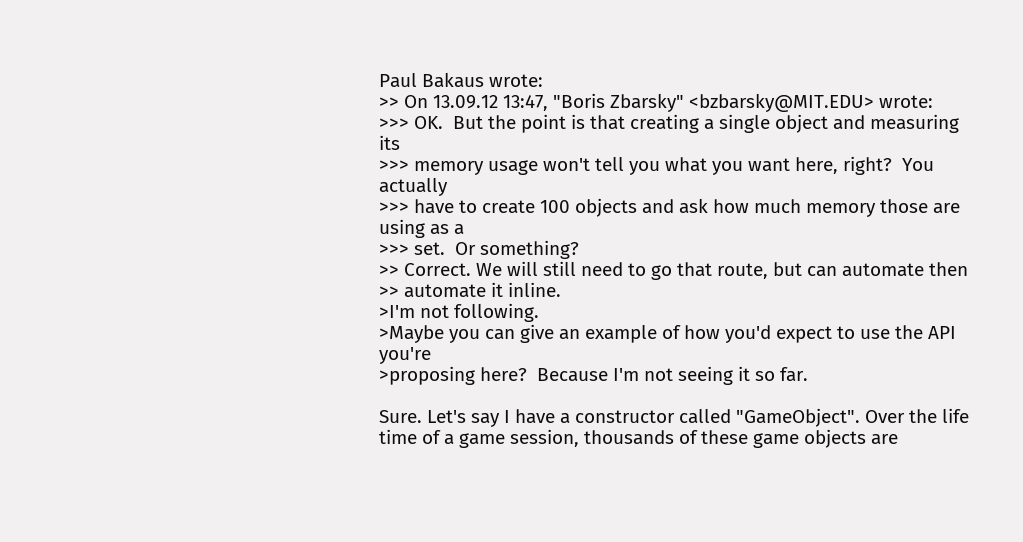Paul Bakaus wrote:
>> On 13.09.12 13:47, "Boris Zbarsky" <bzbarsky@MIT.EDU> wrote:
>>> OK.  But the point is that creating a single object and measuring its
>>> memory usage won't tell you what you want here, right?  You actually
>>> have to create 100 objects and ask how much memory those are using as a
>>> set.  Or something?
>> Correct. We will still need to go that route, but can automate then
>> automate it inline.
>I'm not following.
>Maybe you can give an example of how you'd expect to use the API you're
>proposing here?  Because I'm not seeing it so far.

Sure. Let's say I have a constructor called "GameObject". Over the life
time of a game session, thousands of these game objects are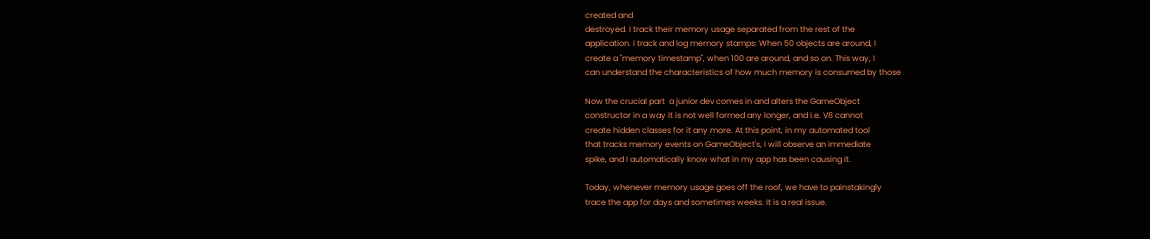created and
destroyed. I track their memory usage separated from the rest of the
application. I track and log memory stamps: When 50 objects are around, I
create a "memory timestamp", when 100 are around, and so on. This way, I
can understand the characteristics of how much memory is consumed by those

Now the crucial part  a junior dev comes in and alters the GameObject
constructor in a way it is not well formed any longer, and I.e. V8 cannot
create hidden classes for it any more. At this point, in my automated tool
that tracks memory events on GameObject's, I will observe an immediate
spike, and I automatically know what in my app has been causing it.

Today, whenever memory usage goes off the roof, we have to painstakingly
trace the app for days and sometimes weeks. It is a real issue.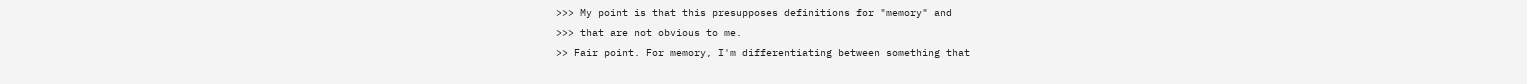>>> My point is that this presupposes definitions for "memory" and
>>> that are not obvious to me.
>> Fair point. For memory, I'm differentiating between something that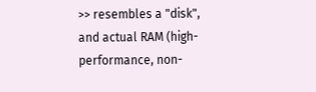>> resembles a "disk", and actual RAM (high-performance, non-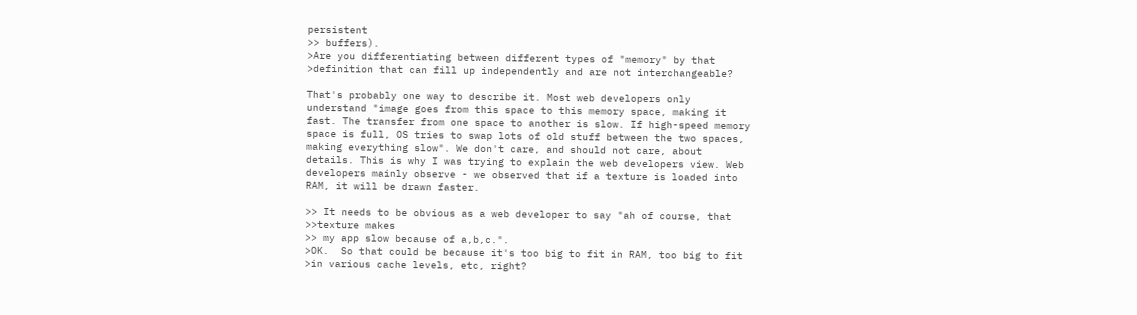persistent
>> buffers).
>Are you differentiating between different types of "memory" by that
>definition that can fill up independently and are not interchangeable?

That's probably one way to describe it. Most web developers only
understand "image goes from this space to this memory space, making it
fast. The transfer from one space to another is slow. If high-speed memory
space is full, OS tries to swap lots of old stuff between the two spaces,
making everything slow". We don't care, and should not care, about
details. This is why I was trying to explain the web developers view. Web
developers mainly observe - we observed that if a texture is loaded into
RAM, it will be drawn faster.

>> It needs to be obvious as a web developer to say "ah of course, that
>>texture makes
>> my app slow because of a,b,c.".
>OK.  So that could be because it's too big to fit in RAM, too big to fit
>in various cache levels, etc, right?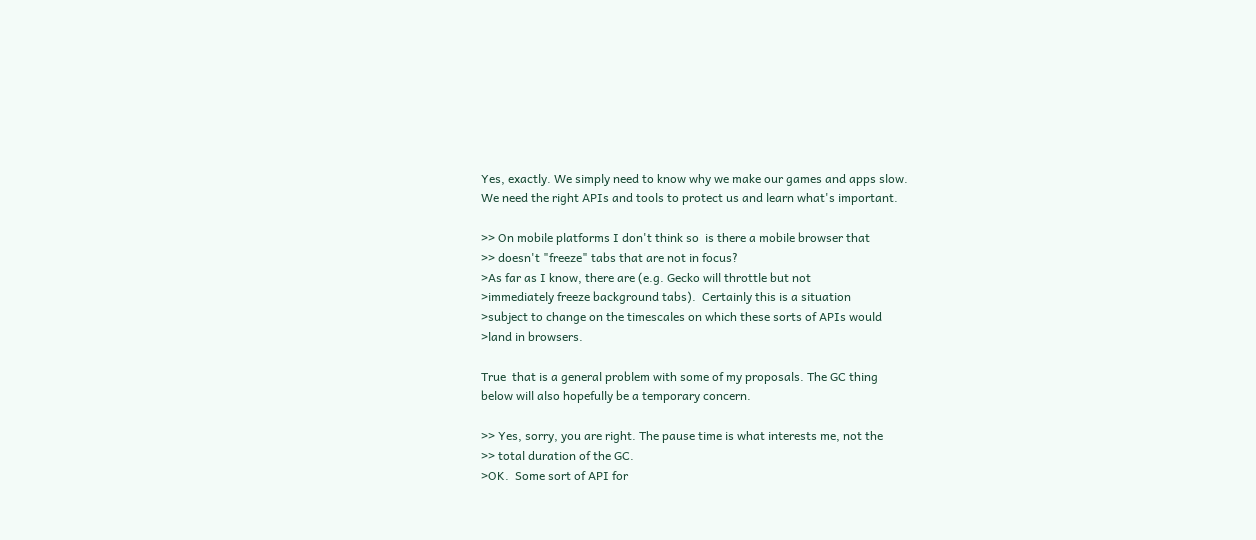Yes, exactly. We simply need to know why we make our games and apps slow.
We need the right APIs and tools to protect us and learn what's important.

>> On mobile platforms I don't think so  is there a mobile browser that
>> doesn't "freeze" tabs that are not in focus?
>As far as I know, there are (e.g. Gecko will throttle but not
>immediately freeze background tabs).  Certainly this is a situation
>subject to change on the timescales on which these sorts of APIs would
>land in browsers.

True  that is a general problem with some of my proposals. The GC thing
below will also hopefully be a temporary concern.

>> Yes, sorry, you are right. The pause time is what interests me, not the
>> total duration of the GC.
>OK.  Some sort of API for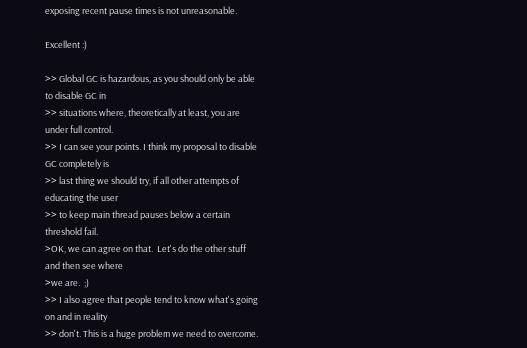exposing recent pause times is not unreasonable.

Excellent :)

>> Global GC is hazardous, as you should only be able to disable GC in
>> situations where, theoretically at least, you are under full control.
>> I can see your points. I think my proposal to disable GC completely is
>> last thing we should try, if all other attempts of educating the user
>> to keep main thread pauses below a certain threshold fail.
>OK, we can agree on that.  Let's do the other stuff and then see where
>we are.  ;)
>> I also agree that people tend to know what's going on and in reality
>> don't. This is a huge problem we need to overcome.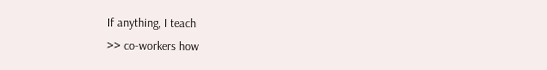If anything, I teach
>> co-workers how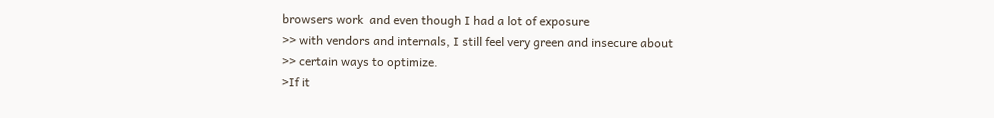browsers work  and even though I had a lot of exposure
>> with vendors and internals, I still feel very green and insecure about
>> certain ways to optimize.
>If it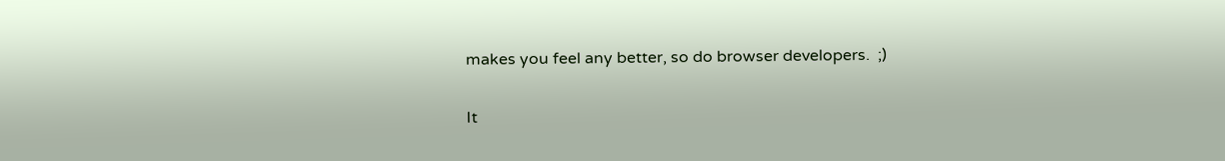makes you feel any better, so do browser developers.  ;)

It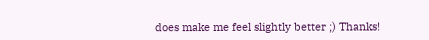does make me feel slightly better ;) Thanks!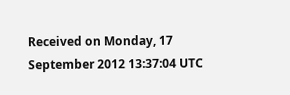Received on Monday, 17 September 2012 13:37:04 UTC